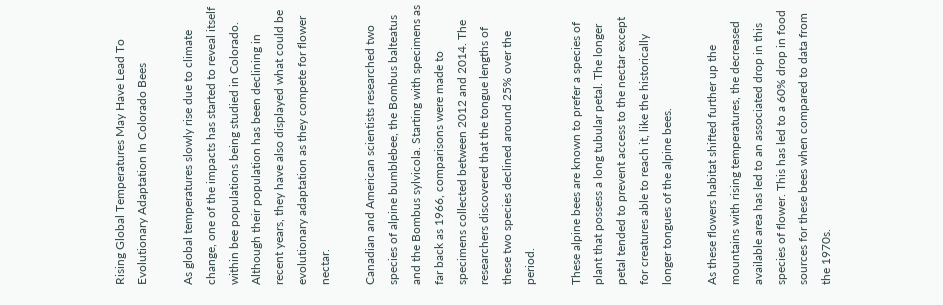Rising Global Temperatures May Have Lead To Evolutionary Adaptation In Colorado Bees

As global temperatures slowly rise due to climate change, one of the impacts has started to reveal itself within bee populations being studied in Colorado. Although their population has been declining in recent years, they have also displayed what could be evolutionary adaptation as they compete for flower nectar.

Canadian and American scientists researched two species of alpine bumblebee, the Bombus balteatus and the Bombus sylvicola. Starting with specimens as far back as 1966, comparisons were made to specimens collected between 2012 and 2014. The researchers discovered that the tongue lengths of these two species declined around 25% over the period.

These alpine bees are known to prefer a species of plant that possess a long tubular petal. The longer petal tended to prevent access to the nectar except for creatures able to reach it, like the historically longer tongues of the alpine bees.

As these flowers habitat shifted further up the mountains with rising temperatures, the decreased available area has led to an associated drop in this species of flower. This has led to a 60% drop in food sources for these bees when compared to data from the 1970s.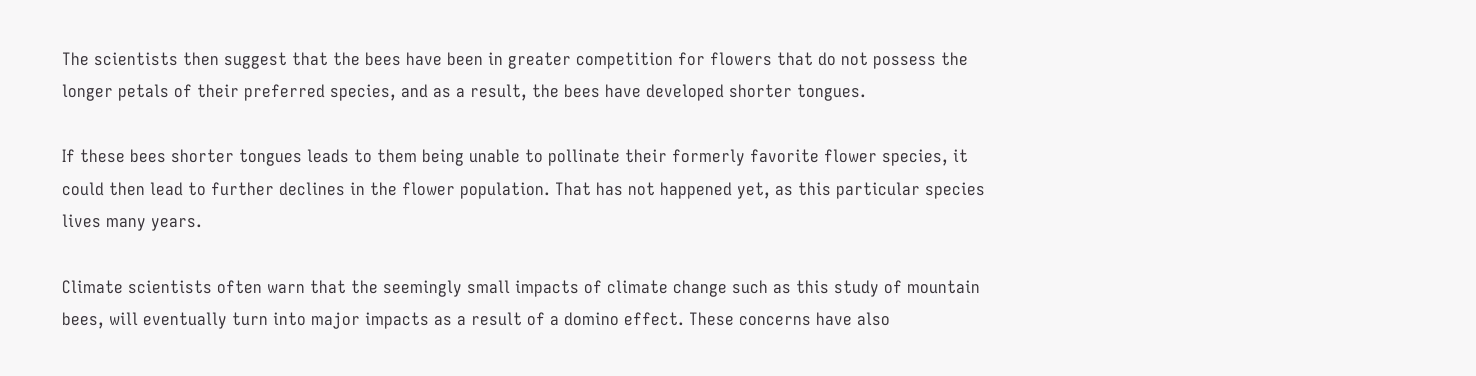The scientists then suggest that the bees have been in greater competition for flowers that do not possess the longer petals of their preferred species, and as a result, the bees have developed shorter tongues.

If these bees shorter tongues leads to them being unable to pollinate their formerly favorite flower species, it could then lead to further declines in the flower population. That has not happened yet, as this particular species lives many years.

Climate scientists often warn that the seemingly small impacts of climate change such as this study of mountain bees, will eventually turn into major impacts as a result of a domino effect. These concerns have also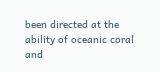been directed at the ability of oceanic coral and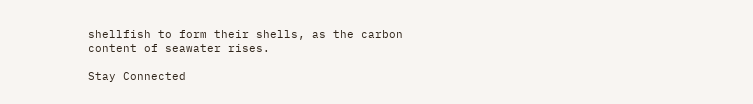shellfish to form their shells, as the carbon content of seawater rises.

Stay Connected